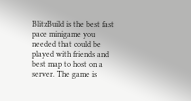BlitzBuild is the best fast pace minigame you needed that could be played with friends and best map to host on a server. The game is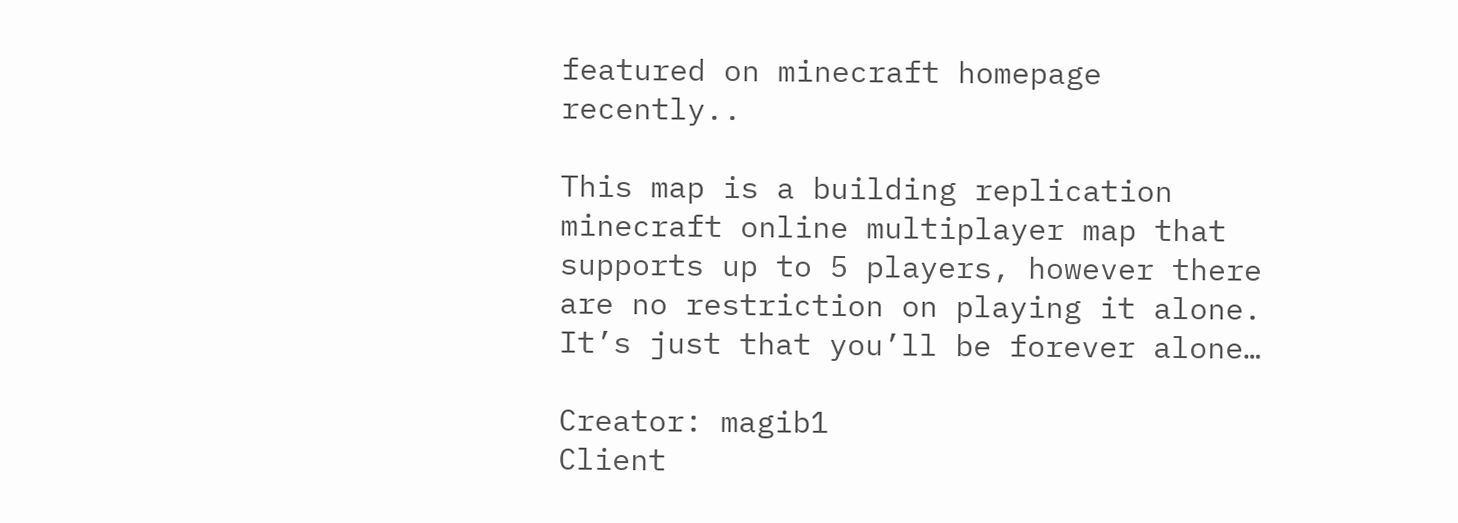featured on minecraft homepage recently..

This map is a building replication minecraft online multiplayer map that supports up to 5 players, however there are no restriction on playing it alone. It’s just that you’ll be forever alone…

Creator: magib1
Client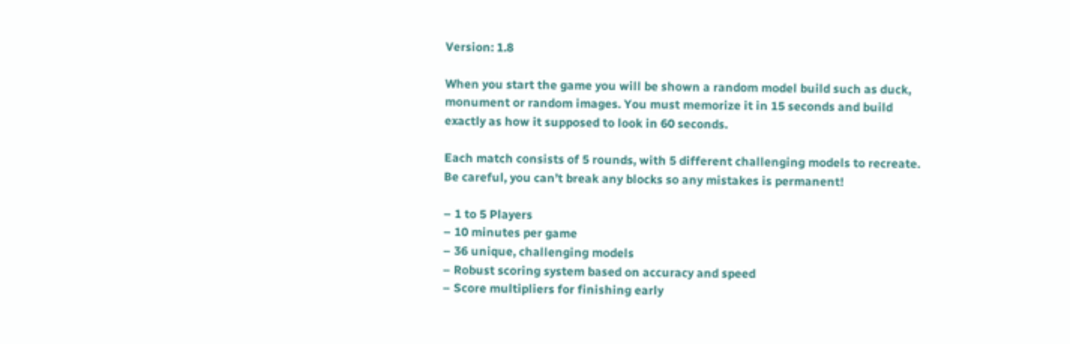Version: 1.8

When you start the game you will be shown a random model build such as duck, monument or random images. You must memorize it in 15 seconds and build exactly as how it supposed to look in 60 seconds.

Each match consists of 5 rounds, with 5 different challenging models to recreate. Be careful, you can’t break any blocks so any mistakes is permanent!

– 1 to 5 Players
– 10 minutes per game
– 36 unique, challenging models
– Robust scoring system based on accuracy and speed
– Score multipliers for finishing early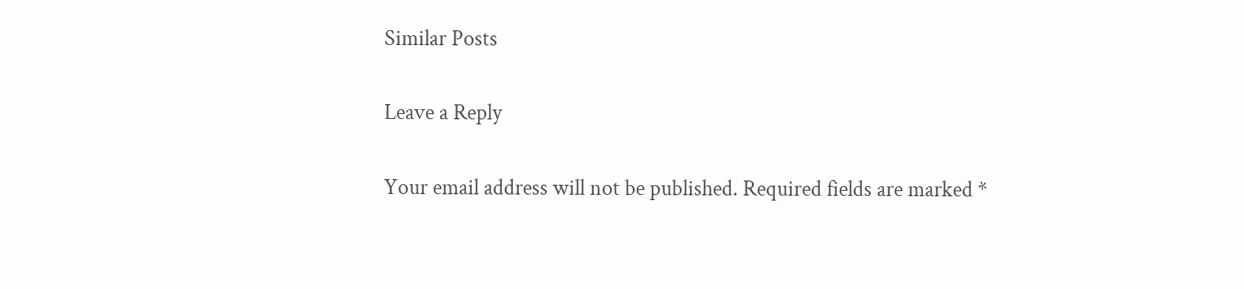Similar Posts

Leave a Reply

Your email address will not be published. Required fields are marked *